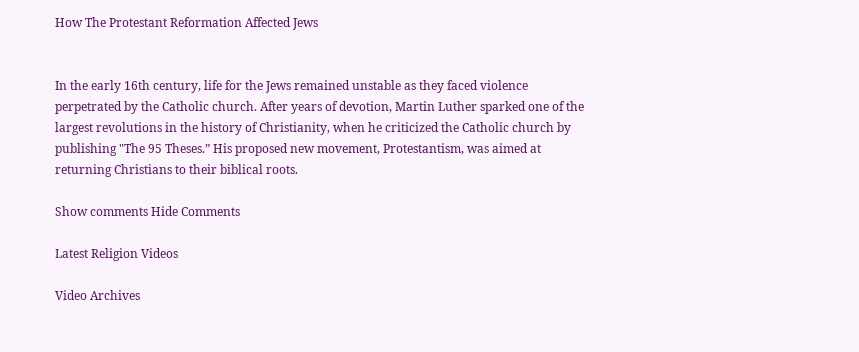How The Protestant Reformation Affected Jews


In the early 16th century, life for the Jews remained unstable as they faced violence perpetrated by the Catholic church. After years of devotion, Martin Luther sparked one of the largest revolutions in the history of Christianity, when he criticized the Catholic church by publishing "The 95 Theses.” His proposed new movement, Protestantism, was aimed at returning Christians to their biblical roots.

Show comments Hide Comments

Latest Religion Videos

Video Archives